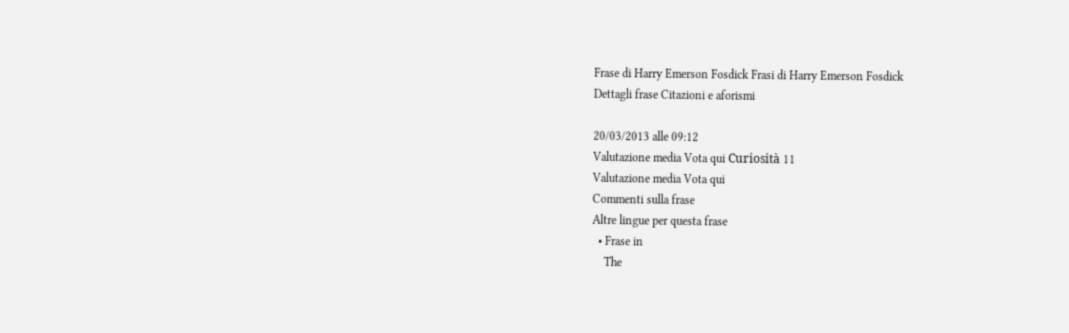Frase di Harry Emerson Fosdick Frasi di Harry Emerson Fosdick
Dettagli frase Citazioni e aforismi

20/03/2013 alle 09:12
Valutazione media Vota qui Curiosità 11
Valutazione media Vota qui
Commenti sulla frase
Altre lingue per questa frase
  • Frase in
    The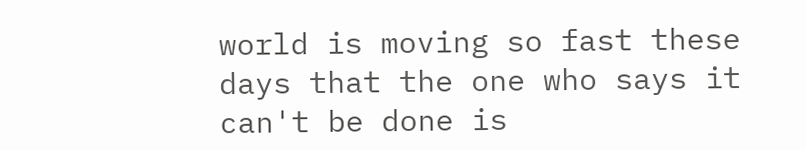world is moving so fast these days that the one who says it can't be done is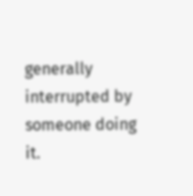generally interrupted by someone doing it.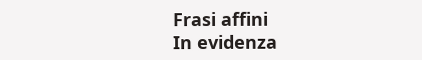Frasi affini
In evidenza